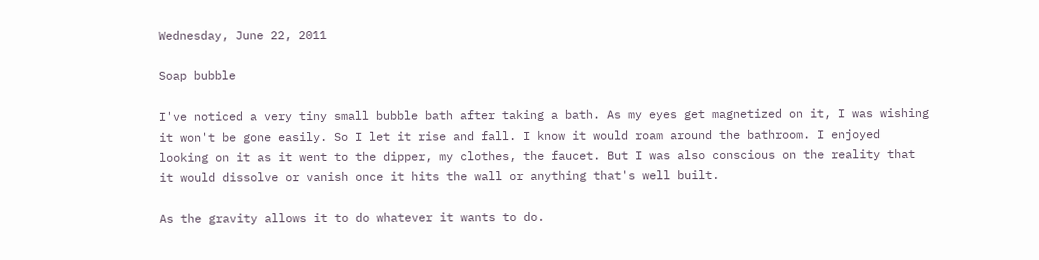Wednesday, June 22, 2011

Soap bubble

I've noticed a very tiny small bubble bath after taking a bath. As my eyes get magnetized on it, I was wishing it won't be gone easily. So I let it rise and fall. I know it would roam around the bathroom. I enjoyed looking on it as it went to the dipper, my clothes, the faucet. But I was also conscious on the reality that it would dissolve or vanish once it hits the wall or anything that's well built.

As the gravity allows it to do whatever it wants to do.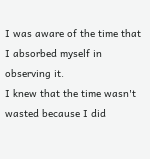I was aware of the time that I absorbed myself in observing it.
I knew that the time wasn't wasted because I did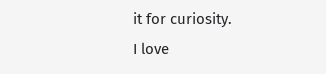it for curiosity.
I love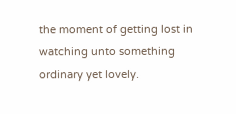the moment of getting lost in watching unto something ordinary yet lovely.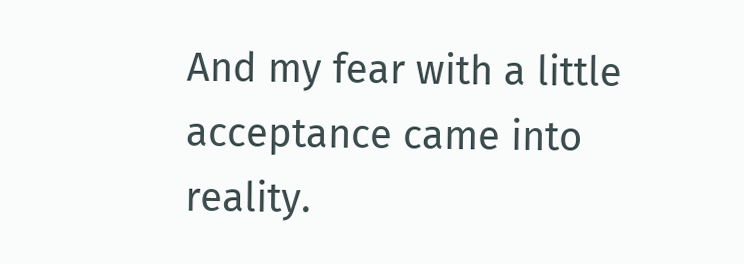And my fear with a little acceptance came into reality.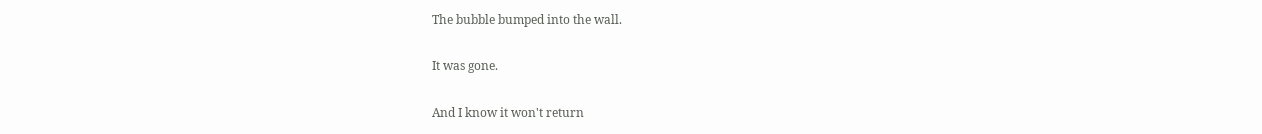The bubble bumped into the wall.

It was gone.

And I know it won't return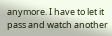anymore. I have to let it pass and watch another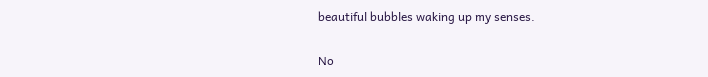beautiful bubbles waking up my senses.

No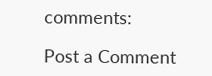comments:

Post a Comment